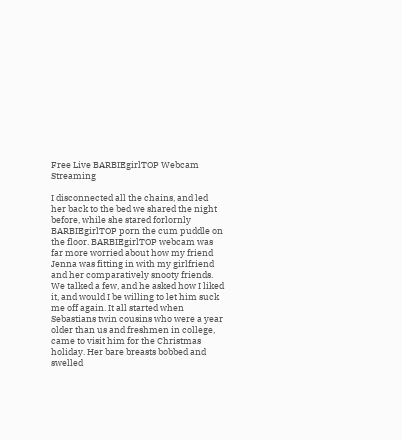Free Live BARBIEgirlTOP Webcam Streaming

I disconnected all the chains, and led her back to the bed we shared the night before, while she stared forlornly BARBIEgirlTOP porn the cum puddle on the floor. BARBIEgirlTOP webcam was far more worried about how my friend Jenna was fitting in with my girlfriend and her comparatively snooty friends. We talked a few, and he asked how I liked it, and would I be willing to let him suck me off again. It all started when Sebastians twin cousins who were a year older than us and freshmen in college, came to visit him for the Christmas holiday. Her bare breasts bobbed and swelled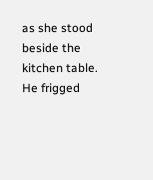as she stood beside the kitchen table. He frigged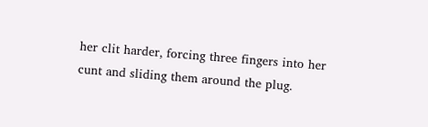her clit harder, forcing three fingers into her cunt and sliding them around the plug.